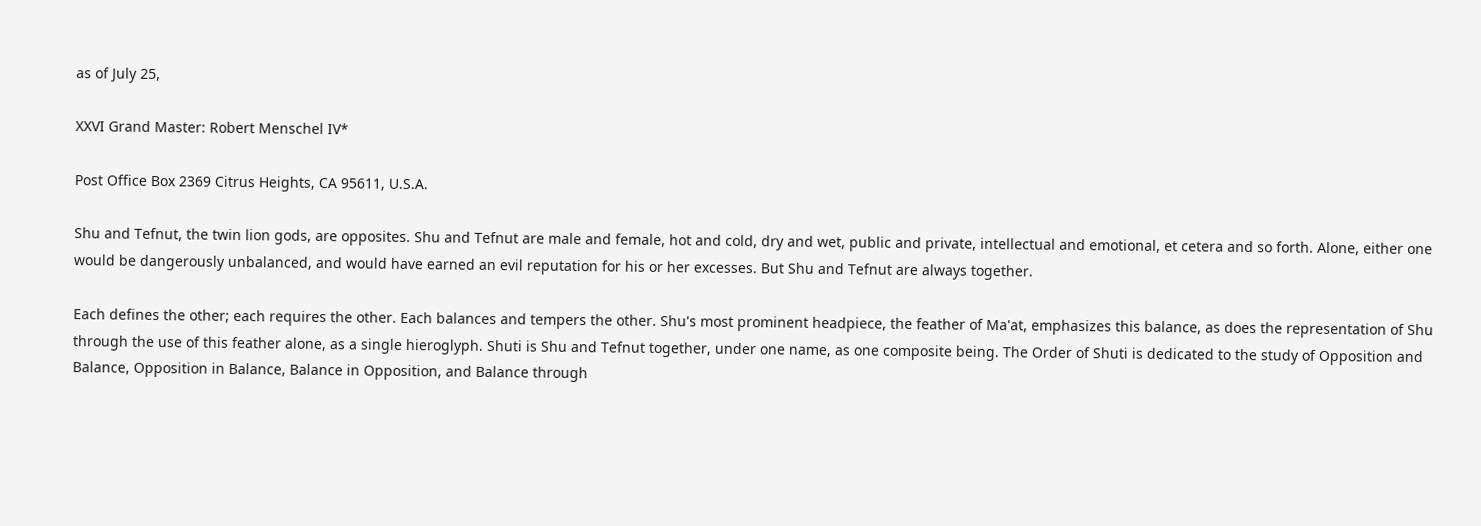as of July 25,

XXVI Grand Master: Robert Menschel IV*

Post Office Box 2369 Citrus Heights, CA 95611, U.S.A.

Shu and Tefnut, the twin lion gods, are opposites. Shu and Tefnut are male and female, hot and cold, dry and wet, public and private, intellectual and emotional, et cetera and so forth. Alone, either one would be dangerously unbalanced, and would have earned an evil reputation for his or her excesses. But Shu and Tefnut are always together.

Each defines the other; each requires the other. Each balances and tempers the other. Shu's most prominent headpiece, the feather of Ma'at, emphasizes this balance, as does the representation of Shu through the use of this feather alone, as a single hieroglyph. Shuti is Shu and Tefnut together, under one name, as one composite being. The Order of Shuti is dedicated to the study of Opposition and Balance, Opposition in Balance, Balance in Opposition, and Balance through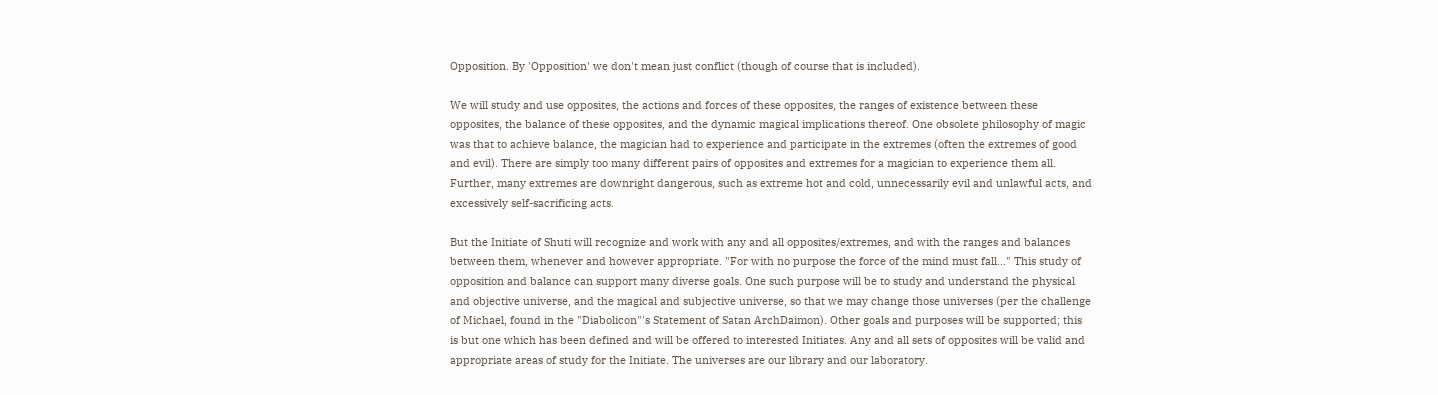Opposition. By 'Opposition' we don't mean just conflict (though of course that is included).

We will study and use opposites, the actions and forces of these opposites, the ranges of existence between these opposites, the balance of these opposites, and the dynamic magical implications thereof. One obsolete philosophy of magic was that to achieve balance, the magician had to experience and participate in the extremes (often the extremes of good and evil). There are simply too many different pairs of opposites and extremes for a magician to experience them all. Further, many extremes are downright dangerous, such as extreme hot and cold, unnecessarily evil and unlawful acts, and excessively self-sacrificing acts.

But the Initiate of Shuti will recognize and work with any and all opposites/extremes, and with the ranges and balances between them, whenever and however appropriate. "For with no purpose the force of the mind must fall..." This study of opposition and balance can support many diverse goals. One such purpose will be to study and understand the physical and objective universe, and the magical and subjective universe, so that we may change those universes (per the challenge of Michael, found in the "Diabolicon"'s Statement of Satan ArchDaimon). Other goals and purposes will be supported; this is but one which has been defined and will be offered to interested Initiates. Any and all sets of opposites will be valid and appropriate areas of study for the Initiate. The universes are our library and our laboratory.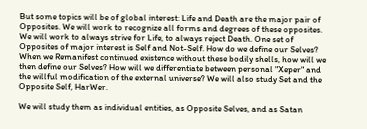But some topics will be of global interest: Life and Death are the major pair of Opposites. We will work to recognize all forms and degrees of these opposites. We will work to always strive for Life, to always reject Death. One set of Opposites of major interest is Self and Not-Self. How do we define our Selves? When we Remanifest continued existence without these bodily shells, how will we then define our Selves? How will we differentiate between personal "Xeper" and the willful modification of the external universe? We will also study Set and the Opposite Self, HarWer.

We will study them as individual entities, as Opposite Selves, and as Satan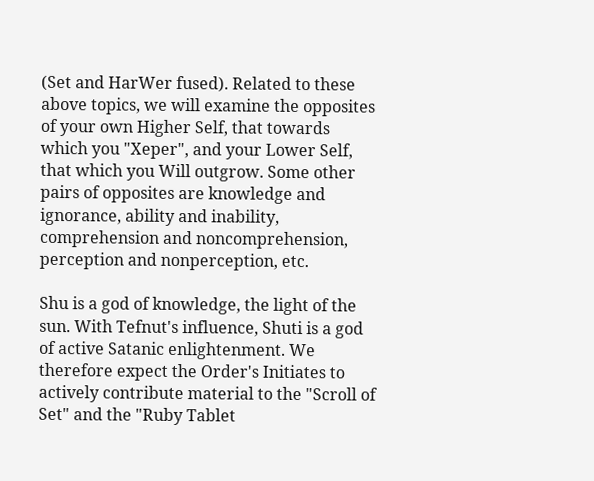(Set and HarWer fused). Related to these above topics, we will examine the opposites of your own Higher Self, that towards which you "Xeper", and your Lower Self, that which you Will outgrow. Some other pairs of opposites are knowledge and ignorance, ability and inability, comprehension and noncomprehension, perception and nonperception, etc.

Shu is a god of knowledge, the light of the sun. With Tefnut's influence, Shuti is a god of active Satanic enlightenment. We therefore expect the Order's Initiates to actively contribute material to the "Scroll of Set" and the "Ruby Tablet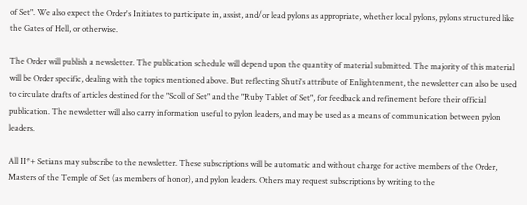of Set". We also expect the Order's Initiates to participate in, assist, and/or lead pylons as appropriate, whether local pylons, pylons structured like the Gates of Hell, or otherwise.

The Order will publish a newsletter. The publication schedule will depend upon the quantity of material submitted. The majority of this material will be Order specific, dealing with the topics mentioned above. But reflecting Shuti's attribute of Enlightenment, the newsletter can also be used to circulate drafts of articles destined for the "Scoll of Set" and the "Ruby Tablet of Set", for feedback and refinement before their official publication. The newsletter will also carry information useful to pylon leaders, and may be used as a means of communication between pylon leaders.

All II*+ Setians may subscribe to the newsletter. These subscriptions will be automatic and without charge for active members of the Order, Masters of the Temple of Set (as members of honor), and pylon leaders. Others may request subscriptions by writing to the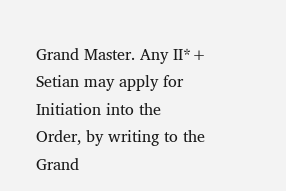Grand Master. Any II*+ Setian may apply for Initiation into the Order, by writing to the Grand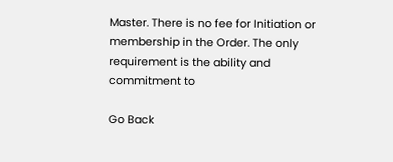Master. There is no fee for Initiation or membership in the Order. The only requirement is the ability and commitment to

Go Back